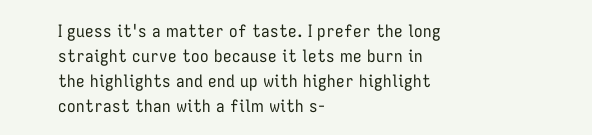I guess it's a matter of taste. I prefer the long straight curve too because it lets me burn in the highlights and end up with higher highlight contrast than with a film with s-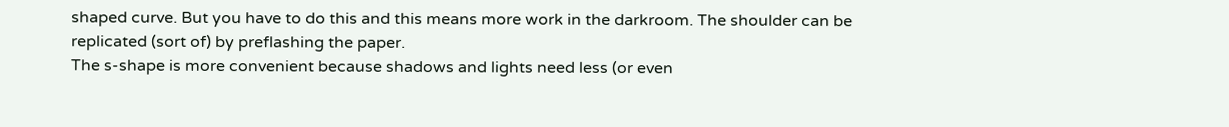shaped curve. But you have to do this and this means more work in the darkroom. The shoulder can be replicated (sort of) by preflashing the paper.
The s-shape is more convenient because shadows and lights need less (or even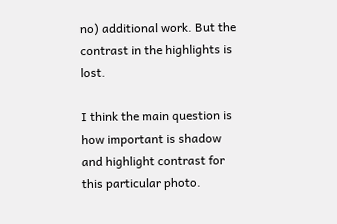no) additional work. But the contrast in the highlights is lost.

I think the main question is how important is shadow and highlight contrast for this particular photo.